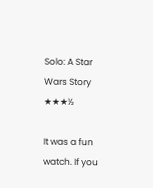Solo: A Star Wars Story ★★★½

It was a fun watch. If you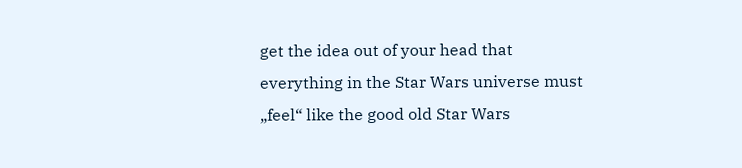get the idea out of your head that everything in the Star Wars universe must „feel“ like the good old Star Wars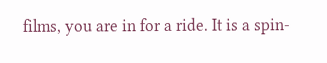films, you are in for a ride. It is a spin-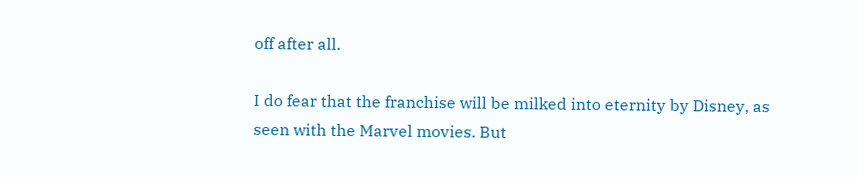off after all.

I do fear that the franchise will be milked into eternity by Disney, as seen with the Marvel movies. But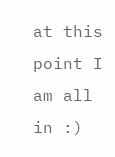at this point I am all in :)